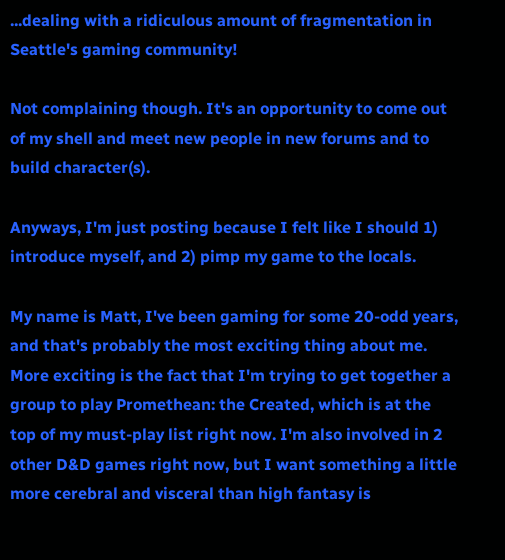...dealing with a ridiculous amount of fragmentation in Seattle's gaming community!

Not complaining though. It's an opportunity to come out of my shell and meet new people in new forums and to build character(s).

Anyways, I'm just posting because I felt like I should 1) introduce myself, and 2) pimp my game to the locals.

My name is Matt, I've been gaming for some 20-odd years, and that's probably the most exciting thing about me. More exciting is the fact that I'm trying to get together a group to play Promethean: the Created, which is at the top of my must-play list right now. I'm also involved in 2 other D&D games right now, but I want something a little more cerebral and visceral than high fantasy is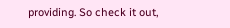providing. So check it out,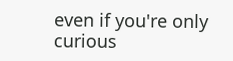even if you're only curious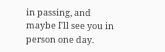in passing, and maybe I'll see you in person one day.